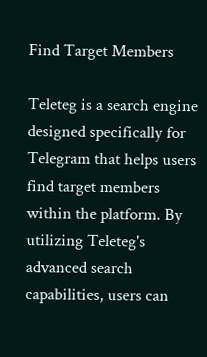Find Target Members

Teleteg is a search engine designed specifically for Telegram that helps users find target members within the platform. By utilizing Teleteg's advanced search capabilities, users can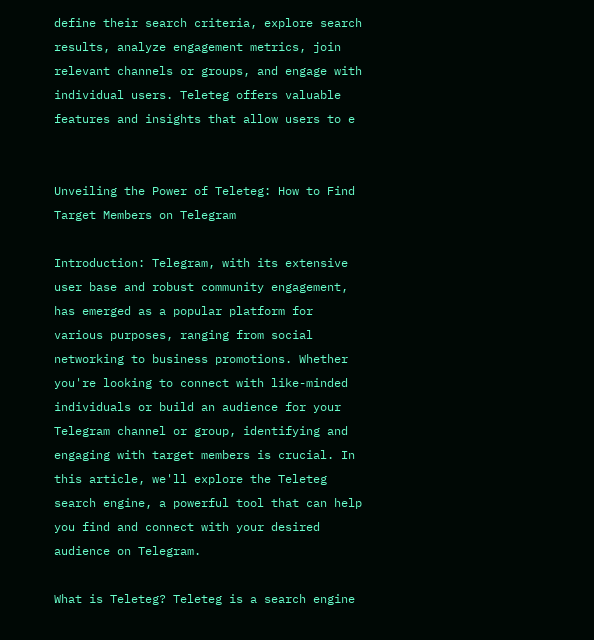define their search criteria, explore search results, analyze engagement metrics, join relevant channels or groups, and engage with individual users. Teleteg offers valuable features and insights that allow users to e


Unveiling the Power of Teleteg: How to Find Target Members on Telegram

Introduction: Telegram, with its extensive user base and robust community engagement, has emerged as a popular platform for various purposes, ranging from social networking to business promotions. Whether you're looking to connect with like-minded individuals or build an audience for your Telegram channel or group, identifying and engaging with target members is crucial. In this article, we'll explore the Teleteg search engine, a powerful tool that can help you find and connect with your desired audience on Telegram.

What is Teleteg? Teleteg is a search engine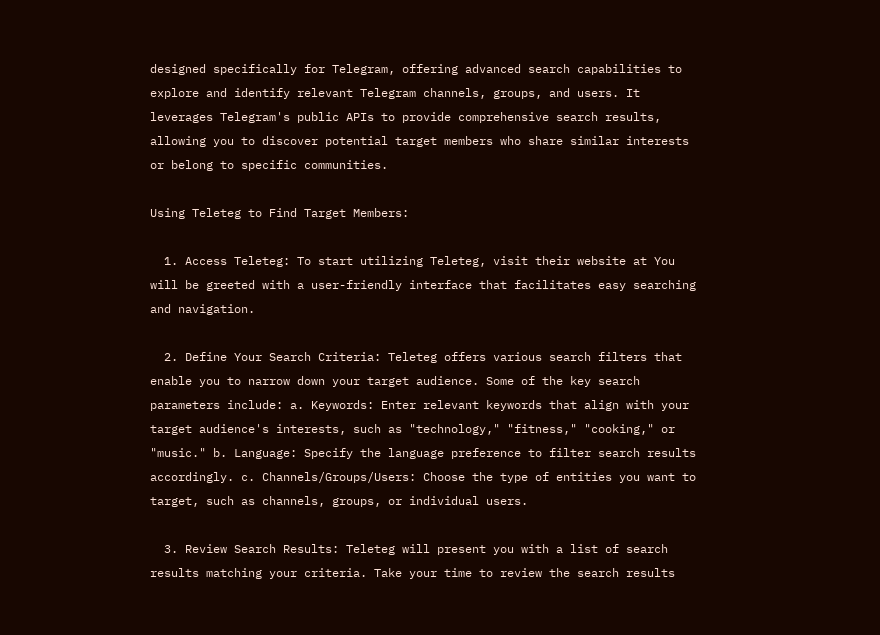designed specifically for Telegram, offering advanced search capabilities to explore and identify relevant Telegram channels, groups, and users. It leverages Telegram's public APIs to provide comprehensive search results, allowing you to discover potential target members who share similar interests or belong to specific communities.

Using Teleteg to Find Target Members:

  1. Access Teleteg: To start utilizing Teleteg, visit their website at You will be greeted with a user-friendly interface that facilitates easy searching and navigation.

  2. Define Your Search Criteria: Teleteg offers various search filters that enable you to narrow down your target audience. Some of the key search parameters include: a. Keywords: Enter relevant keywords that align with your target audience's interests, such as "technology," "fitness," "cooking," or "music." b. Language: Specify the language preference to filter search results accordingly. c. Channels/Groups/Users: Choose the type of entities you want to target, such as channels, groups, or individual users.

  3. Review Search Results: Teleteg will present you with a list of search results matching your criteria. Take your time to review the search results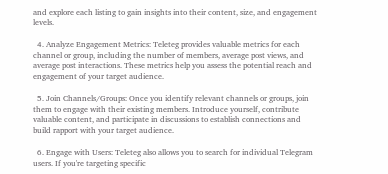and explore each listing to gain insights into their content, size, and engagement levels.

  4. Analyze Engagement Metrics: Teleteg provides valuable metrics for each channel or group, including the number of members, average post views, and average post interactions. These metrics help you assess the potential reach and engagement of your target audience.

  5. Join Channels/Groups: Once you identify relevant channels or groups, join them to engage with their existing members. Introduce yourself, contribute valuable content, and participate in discussions to establish connections and build rapport with your target audience.

  6. Engage with Users: Teleteg also allows you to search for individual Telegram users. If you're targeting specific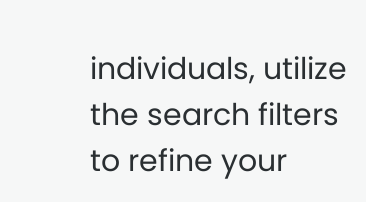individuals, utilize the search filters to refine your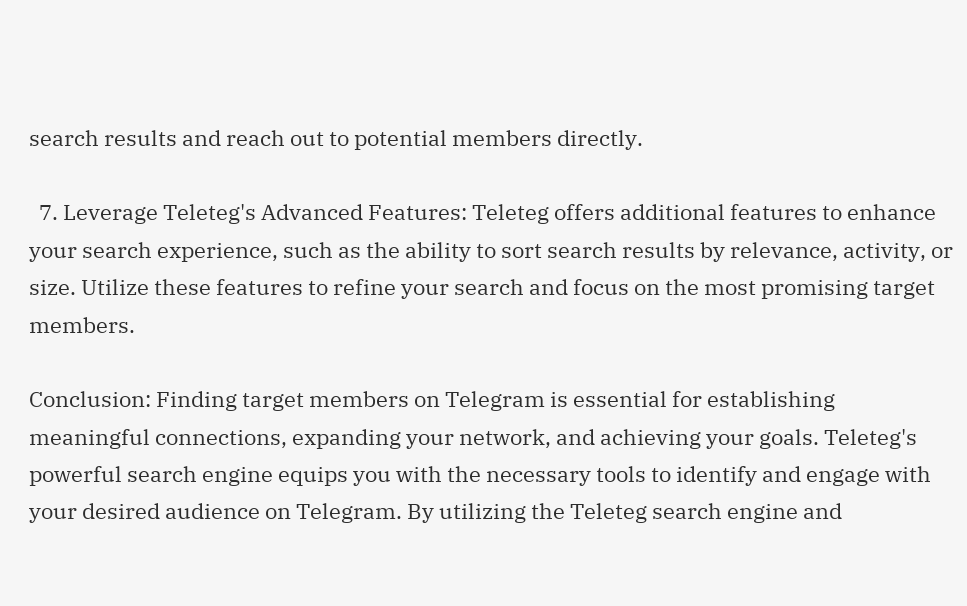search results and reach out to potential members directly.

  7. Leverage Teleteg's Advanced Features: Teleteg offers additional features to enhance your search experience, such as the ability to sort search results by relevance, activity, or size. Utilize these features to refine your search and focus on the most promising target members.

Conclusion: Finding target members on Telegram is essential for establishing meaningful connections, expanding your network, and achieving your goals. Teleteg's powerful search engine equips you with the necessary tools to identify and engage with your desired audience on Telegram. By utilizing the Teleteg search engine and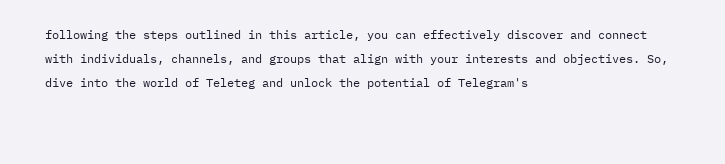following the steps outlined in this article, you can effectively discover and connect with individuals, channels, and groups that align with your interests and objectives. So, dive into the world of Teleteg and unlock the potential of Telegram's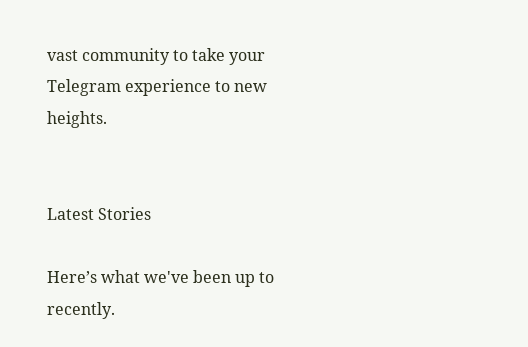vast community to take your Telegram experience to new heights.


Latest Stories

Here’s what we've been up to recently.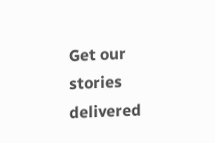Get our stories delivered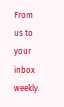From us to your inbox weekly.